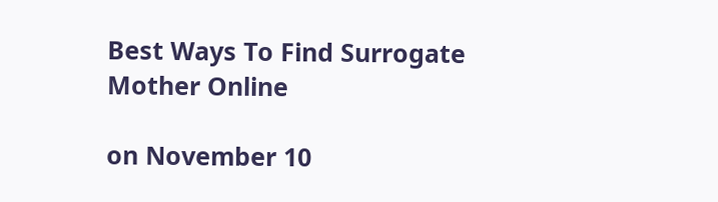Best Ways To Find Surrogate Mother Online

on November 10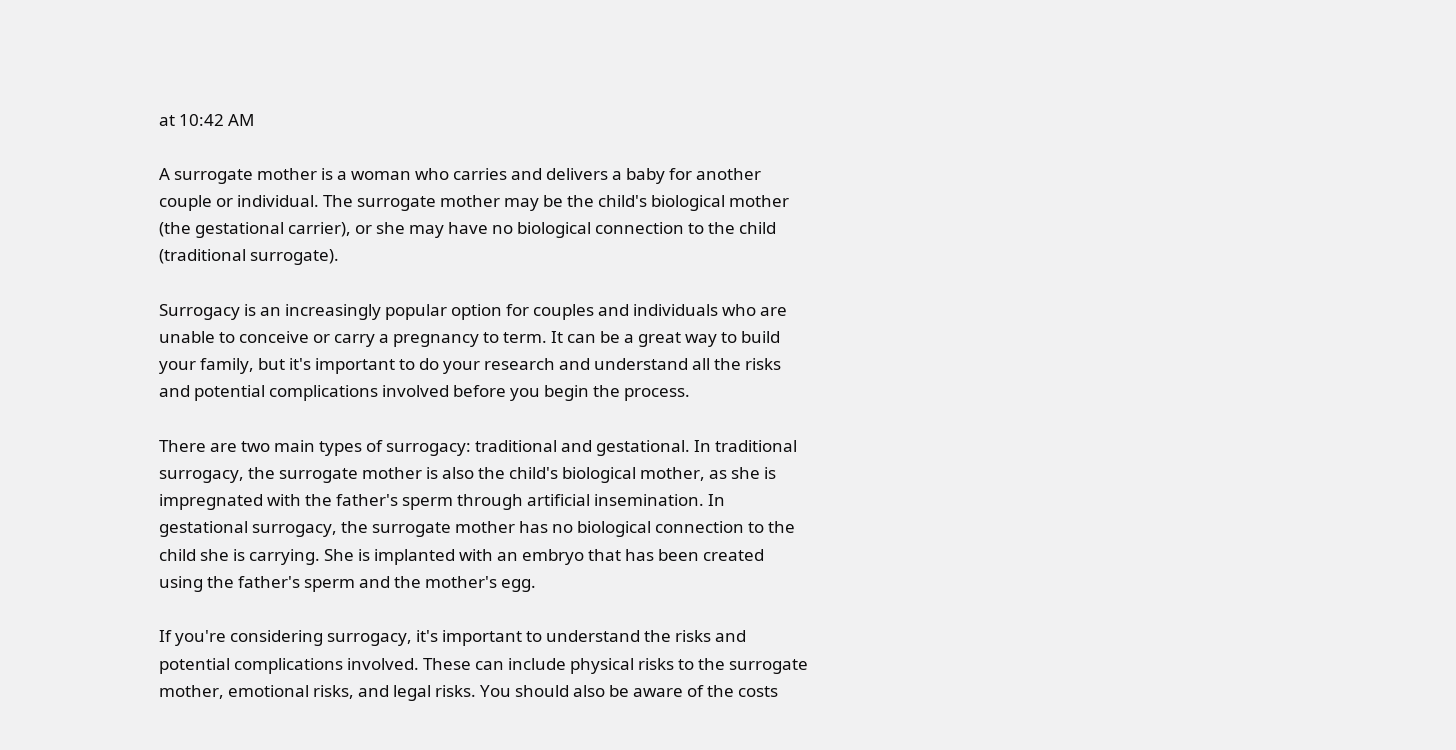at 10:42 AM

A surrogate mother is a woman who carries and delivers a baby for another couple or individual. The surrogate mother may be the child's biological mother (the gestational carrier), or she may have no biological connection to the child (traditional surrogate).

Surrogacy is an increasingly popular option for couples and individuals who are unable to conceive or carry a pregnancy to term. It can be a great way to build your family, but it's important to do your research and understand all the risks and potential complications involved before you begin the process.

There are two main types of surrogacy: traditional and gestational. In traditional surrogacy, the surrogate mother is also the child's biological mother, as she is impregnated with the father's sperm through artificial insemination. In gestational surrogacy, the surrogate mother has no biological connection to the child she is carrying. She is implanted with an embryo that has been created using the father's sperm and the mother's egg.

If you're considering surrogacy, it's important to understand the risks and potential complications involved. These can include physical risks to the surrogate mother, emotional risks, and legal risks. You should also be aware of the costs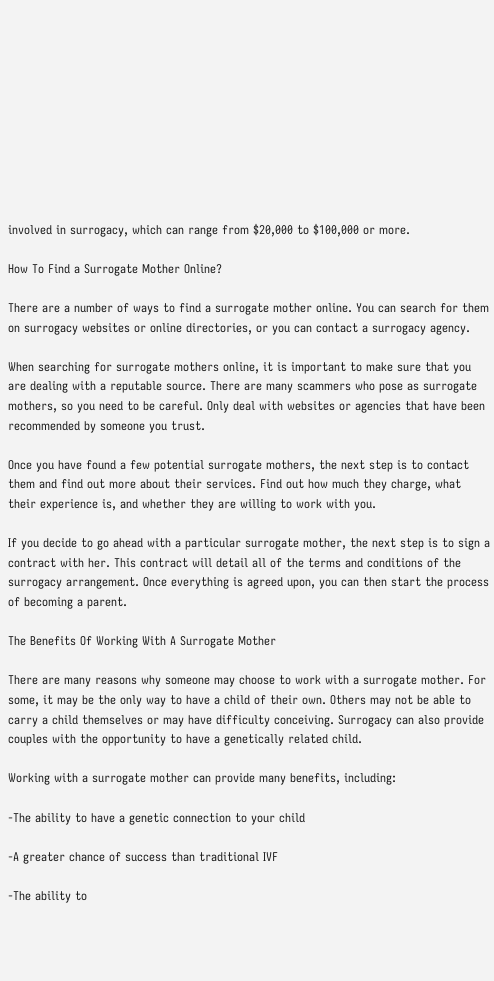involved in surrogacy, which can range from $20,000 to $100,000 or more.

How To Find a Surrogate Mother Online?

There are a number of ways to find a surrogate mother online. You can search for them on surrogacy websites or online directories, or you can contact a surrogacy agency.

When searching for surrogate mothers online, it is important to make sure that you are dealing with a reputable source. There are many scammers who pose as surrogate mothers, so you need to be careful. Only deal with websites or agencies that have been recommended by someone you trust.

Once you have found a few potential surrogate mothers, the next step is to contact them and find out more about their services. Find out how much they charge, what their experience is, and whether they are willing to work with you.

If you decide to go ahead with a particular surrogate mother, the next step is to sign a contract with her. This contract will detail all of the terms and conditions of the surrogacy arrangement. Once everything is agreed upon, you can then start the process of becoming a parent.

The Benefits Of Working With A Surrogate Mother

There are many reasons why someone may choose to work with a surrogate mother. For some, it may be the only way to have a child of their own. Others may not be able to carry a child themselves or may have difficulty conceiving. Surrogacy can also provide couples with the opportunity to have a genetically related child.

Working with a surrogate mother can provide many benefits, including:

-The ability to have a genetic connection to your child

-A greater chance of success than traditional IVF

-The ability to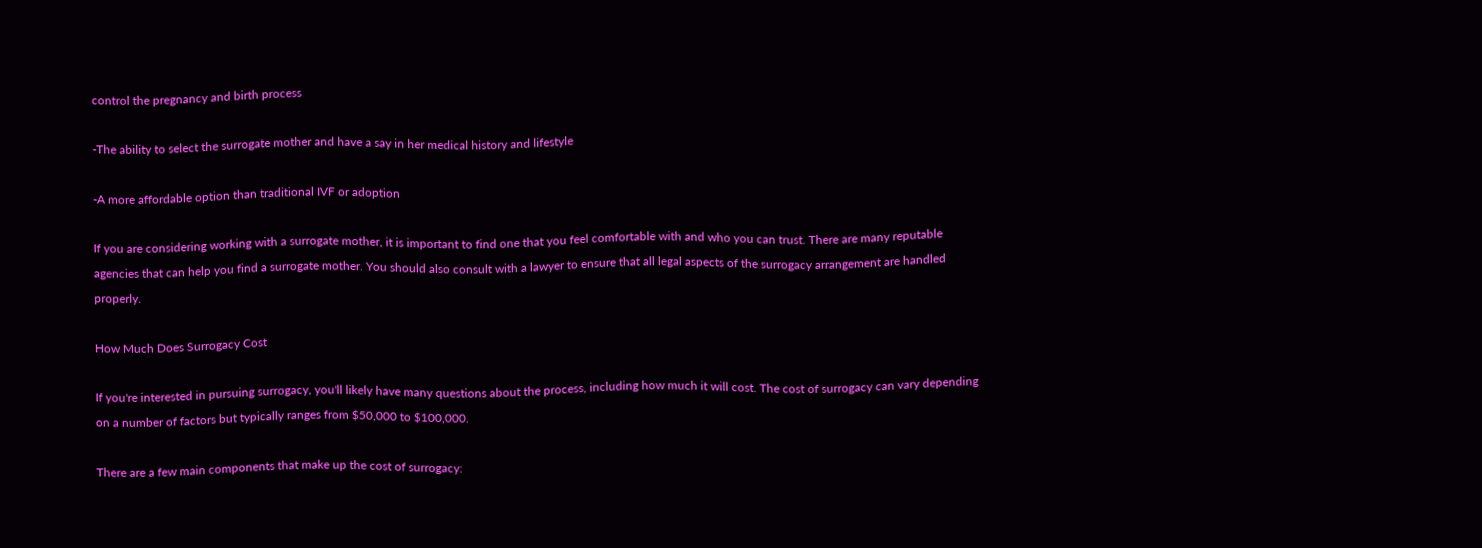control the pregnancy and birth process

-The ability to select the surrogate mother and have a say in her medical history and lifestyle

-A more affordable option than traditional IVF or adoption

If you are considering working with a surrogate mother, it is important to find one that you feel comfortable with and who you can trust. There are many reputable agencies that can help you find a surrogate mother. You should also consult with a lawyer to ensure that all legal aspects of the surrogacy arrangement are handled properly.

How Much Does Surrogacy Cost

If you're interested in pursuing surrogacy, you'll likely have many questions about the process, including how much it will cost. The cost of surrogacy can vary depending on a number of factors but typically ranges from $50,000 to $100,000.

There are a few main components that make up the cost of surrogacy: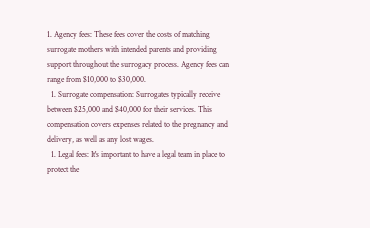1. Agency fees: These fees cover the costs of matching surrogate mothers with intended parents and providing support throughout the surrogacy process. Agency fees can range from $10,000 to $30,000.
  1. Surrogate compensation: Surrogates typically receive between $25,000 and $40,000 for their services. This compensation covers expenses related to the pregnancy and delivery, as well as any lost wages.
  1. Legal fees: It's important to have a legal team in place to protect the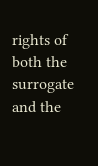rights of both the surrogate and the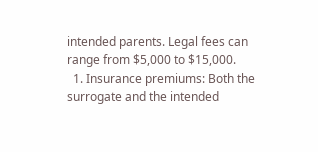intended parents. Legal fees can range from $5,000 to $15,000.
  1. Insurance premiums: Both the surrogate and the intended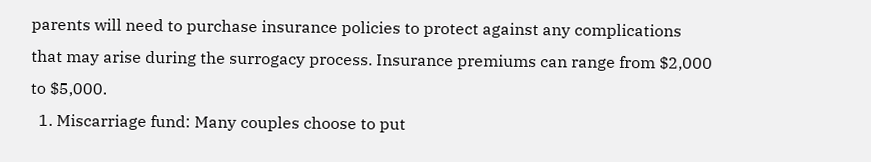parents will need to purchase insurance policies to protect against any complications that may arise during the surrogacy process. Insurance premiums can range from $2,000 to $5,000.
  1. Miscarriage fund: Many couples choose to put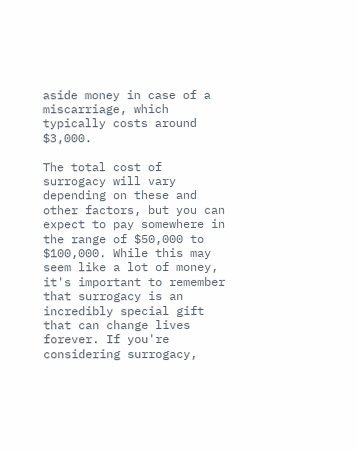aside money in case of a miscarriage, which typically costs around $3,000.

The total cost of surrogacy will vary depending on these and other factors, but you can expect to pay somewhere in the range of $50,000 to $100,000. While this may seem like a lot of money, it's important to remember that surrogacy is an incredibly special gift that can change lives forever. If you're considering surrogacy,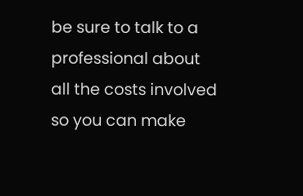be sure to talk to a professional about all the costs involved so you can make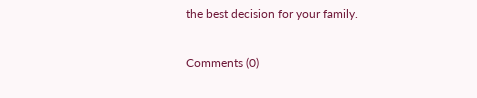the best decision for your family.

Comments (0)